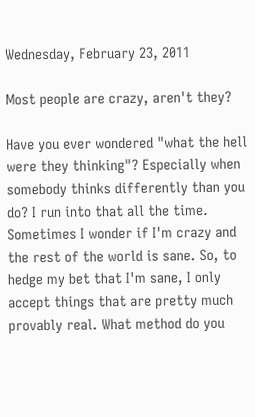Wednesday, February 23, 2011

Most people are crazy, aren't they?

Have you ever wondered "what the hell were they thinking"? Especially when somebody thinks differently than you do? I run into that all the time. Sometimes I wonder if I'm crazy and the rest of the world is sane. So, to hedge my bet that I'm sane, I only accept things that are pretty much provably real. What method do you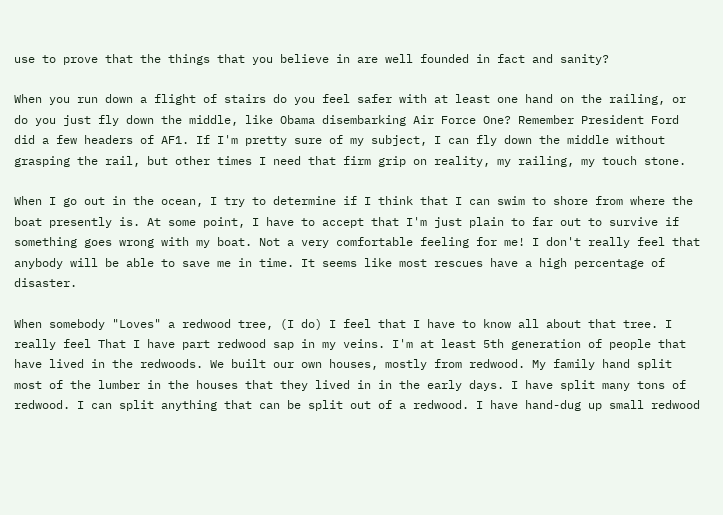use to prove that the things that you believe in are well founded in fact and sanity?

When you run down a flight of stairs do you feel safer with at least one hand on the railing, or do you just fly down the middle, like Obama disembarking Air Force One? Remember President Ford did a few headers of AF1. If I'm pretty sure of my subject, I can fly down the middle without grasping the rail, but other times I need that firm grip on reality, my railing, my touch stone.

When I go out in the ocean, I try to determine if I think that I can swim to shore from where the boat presently is. At some point, I have to accept that I'm just plain to far out to survive if something goes wrong with my boat. Not a very comfortable feeling for me! I don't really feel that anybody will be able to save me in time. It seems like most rescues have a high percentage of disaster.

When somebody "Loves" a redwood tree, (I do) I feel that I have to know all about that tree. I really feel That I have part redwood sap in my veins. I'm at least 5th generation of people that have lived in the redwoods. We built our own houses, mostly from redwood. My family hand split most of the lumber in the houses that they lived in in the early days. I have split many tons of redwood. I can split anything that can be split out of a redwood. I have hand-dug up small redwood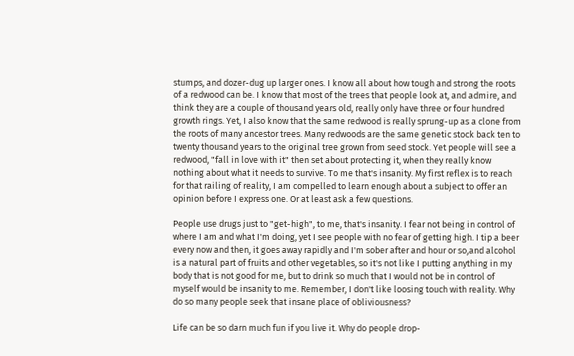stumps, and dozer-dug up larger ones. I know all about how tough and strong the roots of a redwood can be. I know that most of the trees that people look at, and admire, and think they are a couple of thousand years old, really only have three or four hundred growth rings. Yet, I also know that the same redwood is really sprung-up as a clone from the roots of many ancestor trees. Many redwoods are the same genetic stock back ten to twenty thousand years to the original tree grown from seed stock. Yet people will see a redwood, "fall in love with it" then set about protecting it, when they really know nothing about what it needs to survive. To me that's insanity. My first reflex is to reach for that railing of reality, I am compelled to learn enough about a subject to offer an opinion before I express one. Or at least ask a few questions.

People use drugs just to "get-high", to me, that's insanity. I fear not being in control of where I am and what I'm doing, yet I see people with no fear of getting high. I tip a beer every now and then, it goes away rapidly and I'm sober after and hour or so,and alcohol is a natural part of fruits and other vegetables, so it's not like I putting anything in my body that is not good for me, but to drink so much that I would not be in control of myself would be insanity to me. Remember, I don't like loosing touch with reality. Why do so many people seek that insane place of obliviousness?

Life can be so darn much fun if you live it. Why do people drop-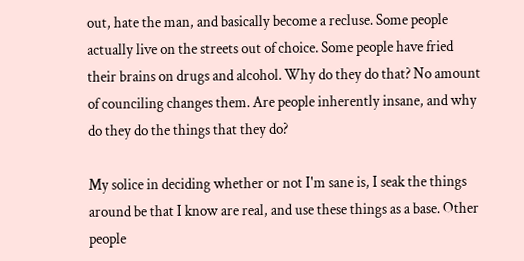out, hate the man, and basically become a recluse. Some people actually live on the streets out of choice. Some people have fried their brains on drugs and alcohol. Why do they do that? No amount of counciling changes them. Are people inherently insane, and why do they do the things that they do?

My solice in deciding whether or not I'm sane is, I seak the things around be that I know are real, and use these things as a base. Other people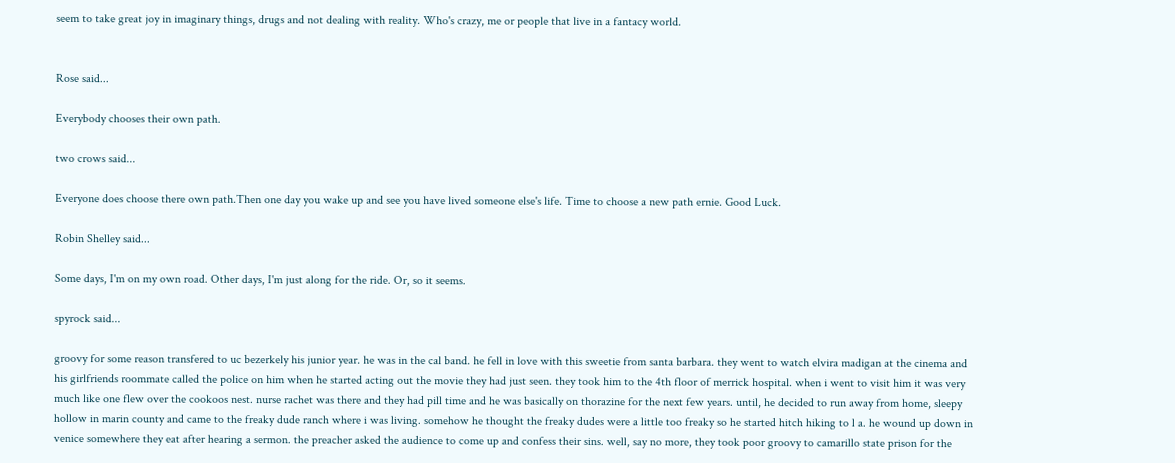seem to take great joy in imaginary things, drugs and not dealing with reality. Who's crazy, me or people that live in a fantacy world.


Rose said...

Everybody chooses their own path.

two crows said...

Everyone does choose there own path.Then one day you wake up and see you have lived someone else's life. Time to choose a new path ernie. Good Luck.

Robin Shelley said...

Some days, I'm on my own road. Other days, I'm just along for the ride. Or, so it seems.

spyrock said...

groovy for some reason transfered to uc bezerkely his junior year. he was in the cal band. he fell in love with this sweetie from santa barbara. they went to watch elvira madigan at the cinema and his girlfriends roommate called the police on him when he started acting out the movie they had just seen. they took him to the 4th floor of merrick hospital. when i went to visit him it was very much like one flew over the cookoos nest. nurse rachet was there and they had pill time and he was basically on thorazine for the next few years. until, he decided to run away from home, sleepy hollow in marin county and came to the freaky dude ranch where i was living. somehow he thought the freaky dudes were a little too freaky so he started hitch hiking to l a. he wound up down in venice somewhere they eat after hearing a sermon. the preacher asked the audience to come up and confess their sins. well, say no more, they took poor groovy to camarillo state prison for the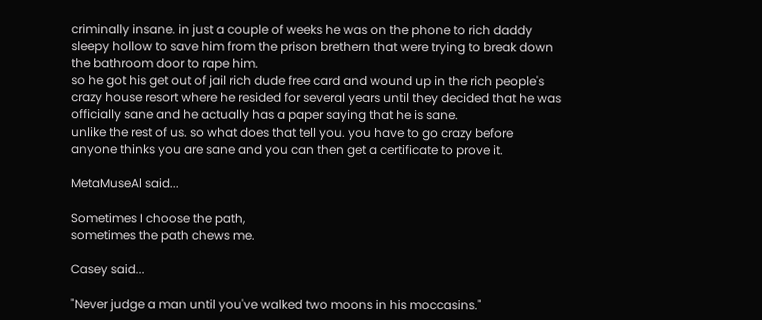criminally insane. in just a couple of weeks he was on the phone to rich daddy sleepy hollow to save him from the prison brethern that were trying to break down the bathroom door to rape him.
so he got his get out of jail rich dude free card and wound up in the rich people's crazy house resort where he resided for several years until they decided that he was officially sane and he actually has a paper saying that he is sane.
unlike the rest of us. so what does that tell you. you have to go crazy before anyone thinks you are sane and you can then get a certificate to prove it.

MetaMuseAl said...

Sometimes I choose the path,
sometimes the path chews me.

Casey said...

"Never judge a man until you've walked two moons in his moccasins."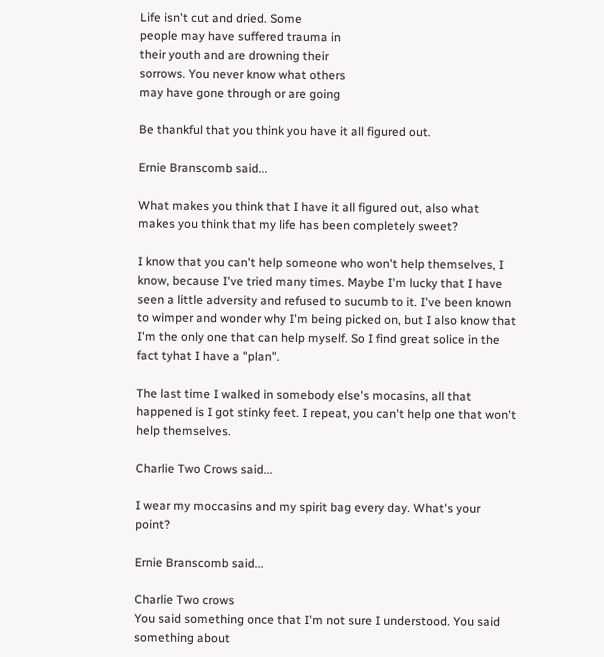Life isn't cut and dried. Some
people may have suffered trauma in
their youth and are drowning their
sorrows. You never know what others
may have gone through or are going

Be thankful that you think you have it all figured out.

Ernie Branscomb said...

What makes you think that I have it all figured out, also what makes you think that my life has been completely sweet?

I know that you can't help someone who won't help themselves, I know, because I've tried many times. Maybe I'm lucky that I have seen a little adversity and refused to sucumb to it. I've been known to wimper and wonder why I'm being picked on, but I also know that I'm the only one that can help myself. So I find great solice in the fact tyhat I have a "plan".

The last time I walked in somebody else's mocasins, all that happened is I got stinky feet. I repeat, you can't help one that won't help themselves.

Charlie Two Crows said...

I wear my moccasins and my spirit bag every day. What's your point?

Ernie Branscomb said...

Charlie Two crows
You said something once that I'm not sure I understood. You said something about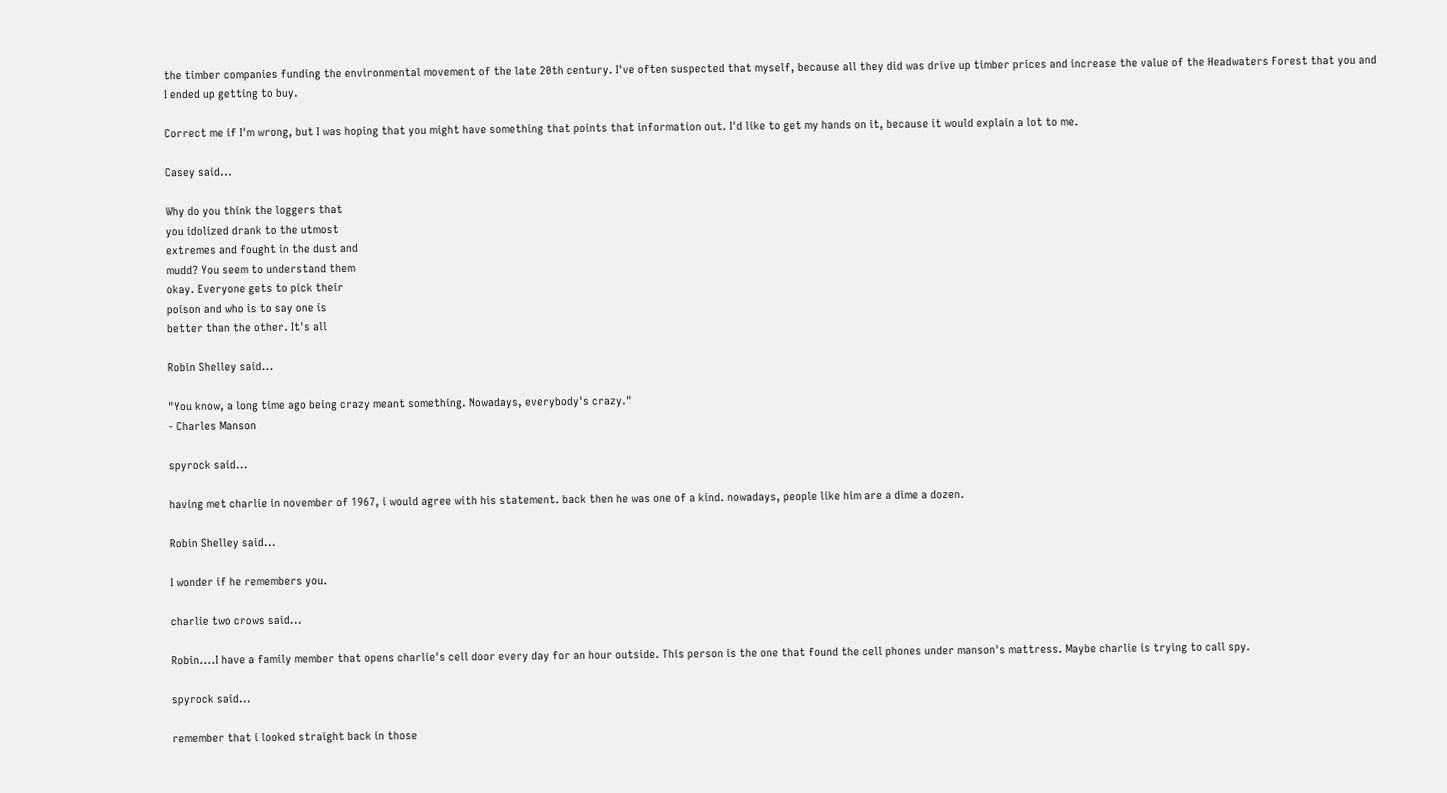the timber companies funding the environmental movement of the late 20th century. I've often suspected that myself, because all they did was drive up timber prices and increase the value of the Headwaters Forest that you and I ended up getting to buy.

Correct me if I'm wrong, but I was hoping that you might have something that points that information out. I'd like to get my hands on it, because it would explain a lot to me.

Casey said...

Why do you think the loggers that
you idolized drank to the utmost
extremes and fought in the dust and
mudd? You seem to understand them
okay. Everyone gets to pick their
poison and who is to say one is
better than the other. It's all

Robin Shelley said...

"You know, a long time ago being crazy meant something. Nowadays, everybody's crazy."
- Charles Manson

spyrock said...

having met charlie in november of 1967, i would agree with his statement. back then he was one of a kind. nowadays, people like him are a dime a dozen.

Robin Shelley said...

I wonder if he remembers you.

charlie two crows said...

Robin....I have a family member that opens charlie's cell door every day for an hour outside. This person is the one that found the cell phones under manson's mattress. Maybe charlie is trying to call spy.

spyrock said...

remember that i looked straight back in those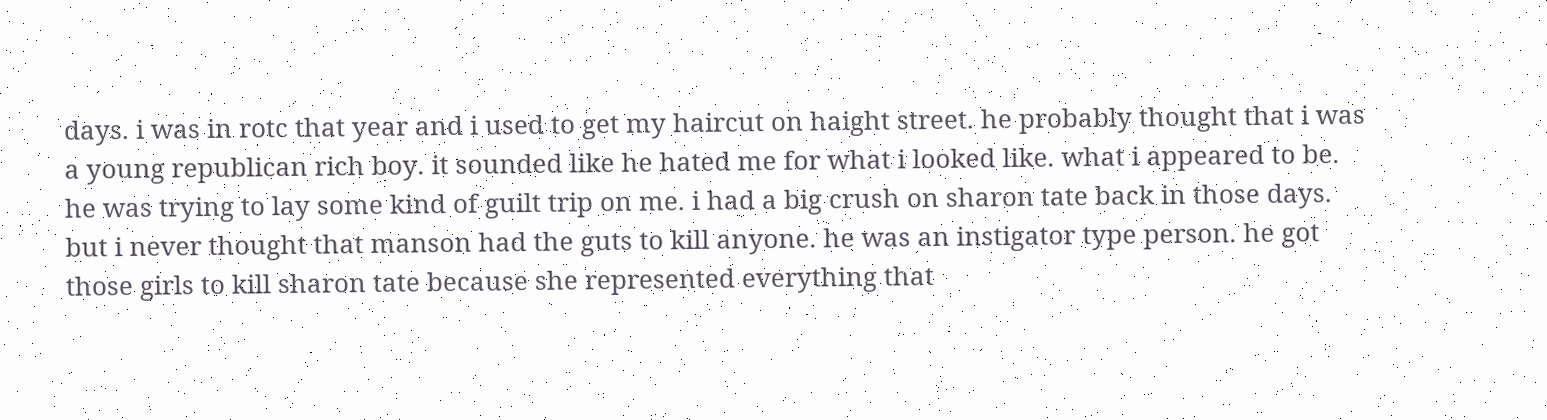days. i was in rotc that year and i used to get my haircut on haight street. he probably thought that i was a young republican rich boy. it sounded like he hated me for what i looked like. what i appeared to be. he was trying to lay some kind of guilt trip on me. i had a big crush on sharon tate back in those days. but i never thought that manson had the guts to kill anyone. he was an instigator type person. he got those girls to kill sharon tate because she represented everything that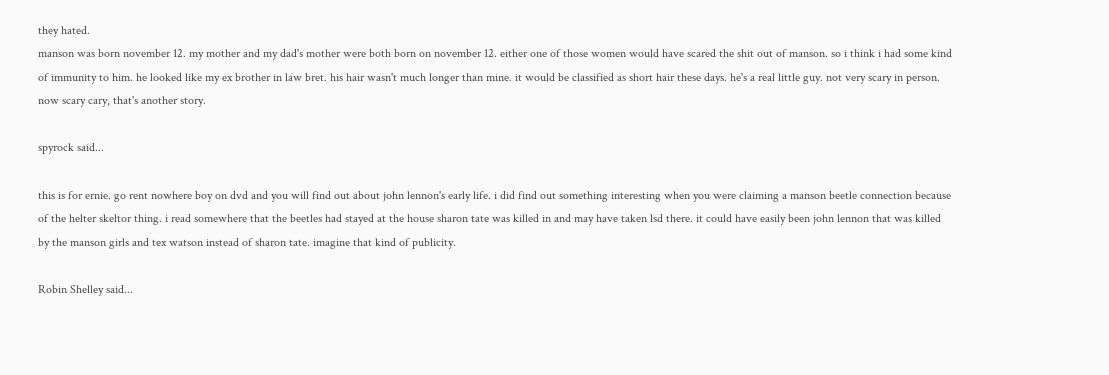they hated.
manson was born november 12. my mother and my dad's mother were both born on november 12. either one of those women would have scared the shit out of manson. so i think i had some kind of immunity to him. he looked like my ex brother in law bret. his hair wasn't much longer than mine. it would be classified as short hair these days. he's a real little guy. not very scary in person.
now scary cary, that's another story.

spyrock said...

this is for ernie. go rent nowhere boy on dvd and you will find out about john lennon's early life. i did find out something interesting when you were claiming a manson beetle connection because of the helter skeltor thing. i read somewhere that the beetles had stayed at the house sharon tate was killed in and may have taken lsd there. it could have easily been john lennon that was killed by the manson girls and tex watson instead of sharon tate. imagine that kind of publicity.

Robin Shelley said...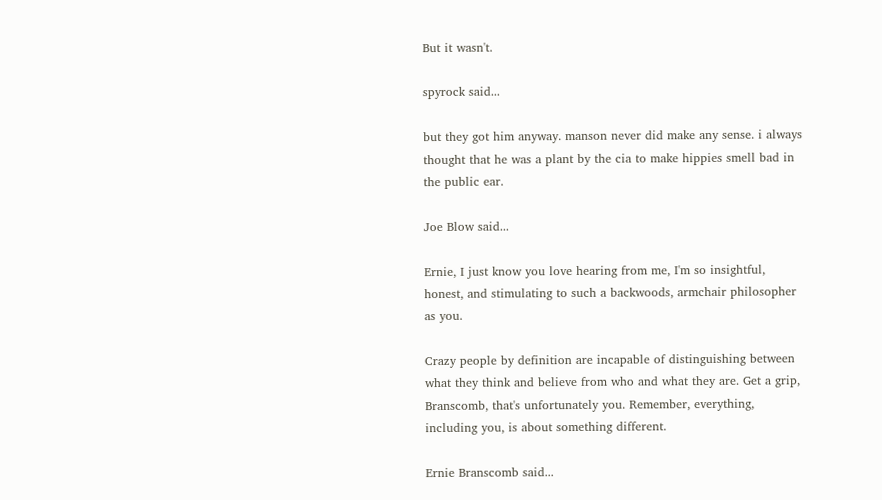But it wasn't.

spyrock said...

but they got him anyway. manson never did make any sense. i always thought that he was a plant by the cia to make hippies smell bad in the public ear.

Joe Blow said...

Ernie, I just know you love hearing from me, I'm so insightful, honest, and stimulating to such a backwoods, armchair philosopher as you.

Crazy people by definition are incapable of distinguishing between what they think and believe from who and what they are. Get a grip, Branscomb, that's unfortunately you. Remember, everything, including you, is about something different.

Ernie Branscomb said...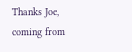Thanks Joe, coming from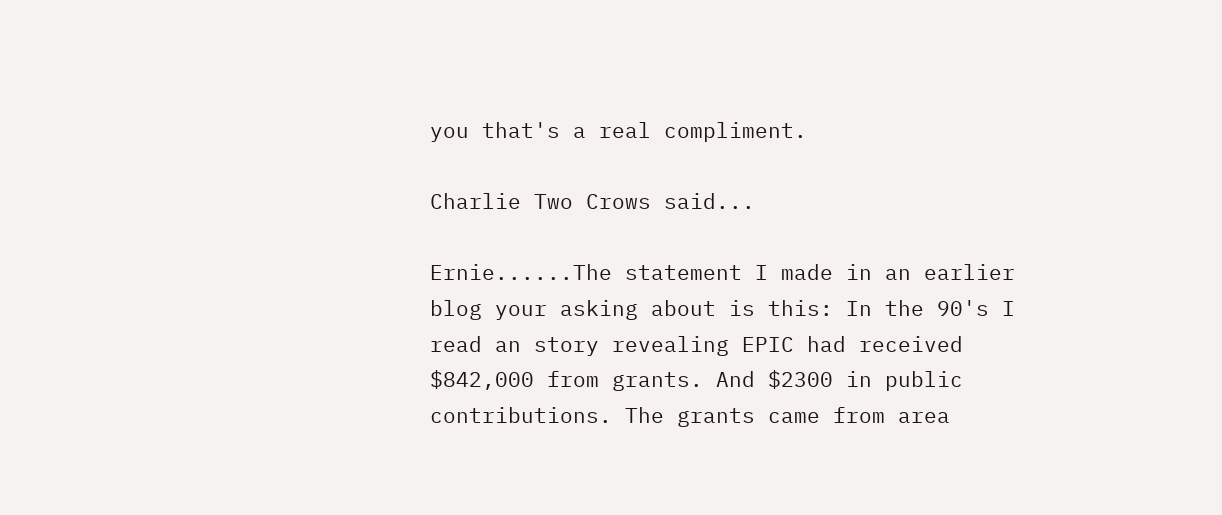you that's a real compliment.

Charlie Two Crows said...

Ernie......The statement I made in an earlier blog your asking about is this: In the 90's I read an story revealing EPIC had received $842,000 from grants. And $2300 in public contributions. The grants came from area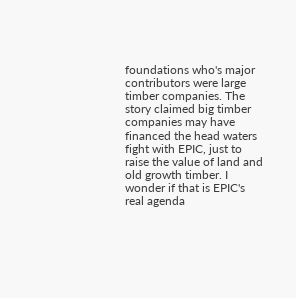foundations who's major contributors were large timber companies. The story claimed big timber companies may have financed the head waters fight with EPIC, just to raise the value of land and old growth timber. I wonder if that is EPIC's real agenda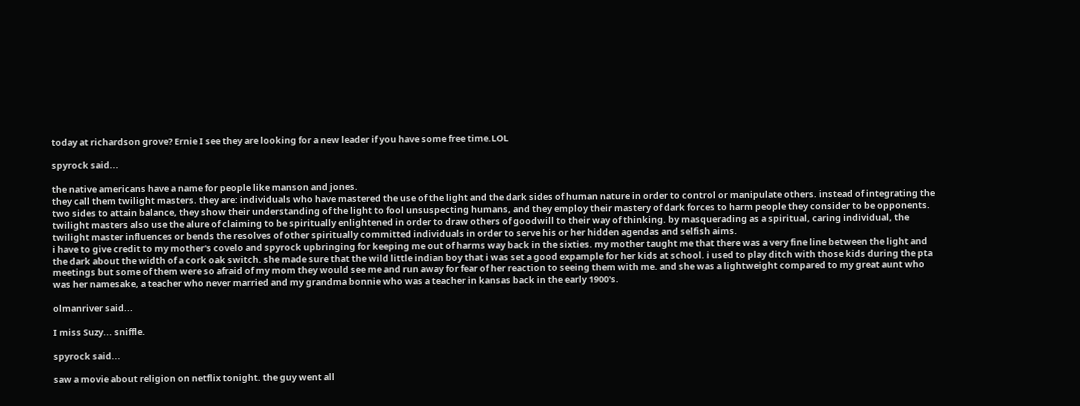today at richardson grove? Ernie I see they are looking for a new leader if you have some free time.LOL

spyrock said...

the native americans have a name for people like manson and jones.
they call them twilight masters. they are: individuals who have mastered the use of the light and the dark sides of human nature in order to control or manipulate others. instead of integrating the two sides to attain balance, they show their understanding of the light to fool unsuspecting humans, and they employ their mastery of dark forces to harm people they consider to be opponents. twilight masters also use the alure of claiming to be spiritually enlightened in order to draw others of goodwill to their way of thinking. by masquerading as a spiritual, caring individual, the twilight master influences or bends the resolves of other spiritually committed individuals in order to serve his or her hidden agendas and selfish aims.
i have to give credit to my mother's covelo and spyrock upbringing for keeping me out of harms way back in the sixties. my mother taught me that there was a very fine line between the light and the dark about the width of a cork oak switch. she made sure that the wild little indian boy that i was set a good expample for her kids at school. i used to play ditch with those kids during the pta meetings but some of them were so afraid of my mom they would see me and run away for fear of her reaction to seeing them with me. and she was a lightweight compared to my great aunt who was her namesake, a teacher who never married and my grandma bonnie who was a teacher in kansas back in the early 1900's.

olmanriver said...

I miss Suzy... sniffle.

spyrock said...

saw a movie about religion on netflix tonight. the guy went all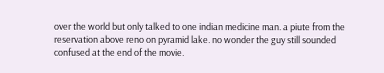over the world but only talked to one indian medicine man. a piute from the reservation above reno on pyramid lake. no wonder the guy still sounded confused at the end of the movie.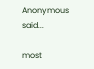Anonymous said...

most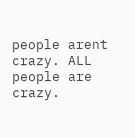people arent crazy. ALL people are crazy.